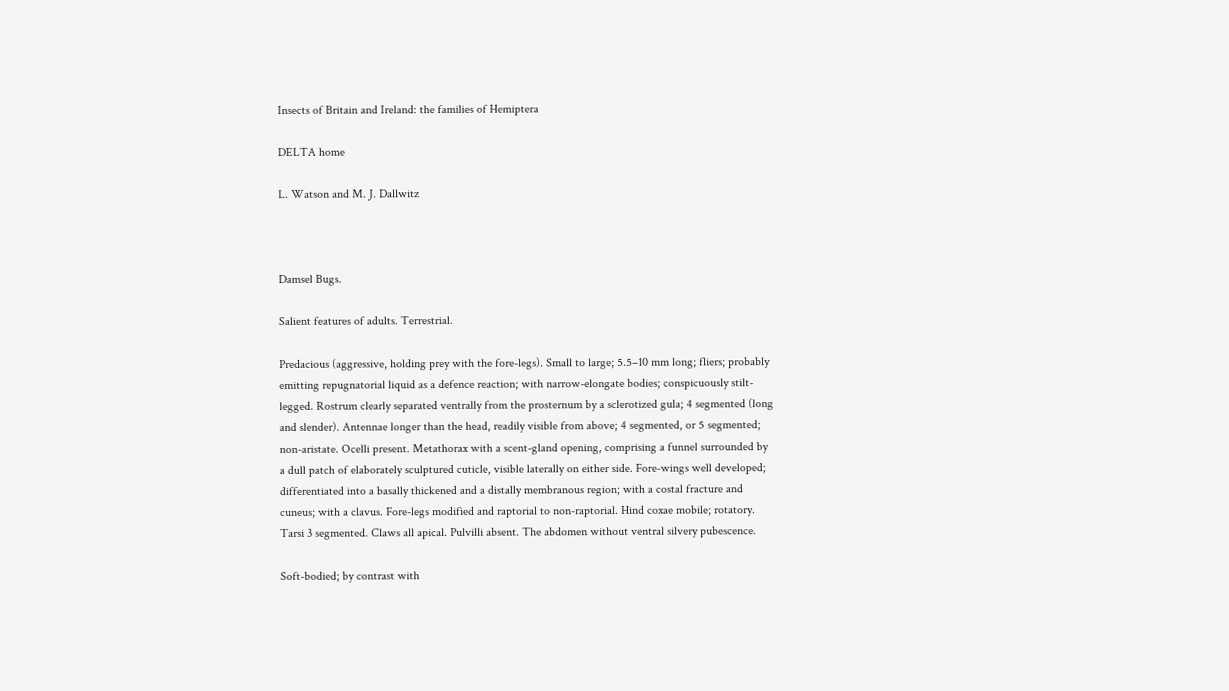Insects of Britain and Ireland: the families of Hemiptera

DELTA home

L. Watson and M. J. Dallwitz



Damsel Bugs.

Salient features of adults. Terrestrial.

Predacious (aggressive, holding prey with the fore-legs). Small to large; 5.5–10 mm long; fliers; probably emitting repugnatorial liquid as a defence reaction; with narrow-elongate bodies; conspicuously stilt-legged. Rostrum clearly separated ventrally from the prosternum by a sclerotized gula; 4 segmented (long and slender). Antennae longer than the head, readily visible from above; 4 segmented, or 5 segmented; non-aristate. Ocelli present. Metathorax with a scent-gland opening, comprising a funnel surrounded by a dull patch of elaborately sculptured cuticle, visible laterally on either side. Fore-wings well developed; differentiated into a basally thickened and a distally membranous region; with a costal fracture and cuneus; with a clavus. Fore-legs modified and raptorial to non-raptorial. Hind coxae mobile; rotatory. Tarsi 3 segmented. Claws all apical. Pulvilli absent. The abdomen without ventral silvery pubescence.

Soft-bodied; by contrast with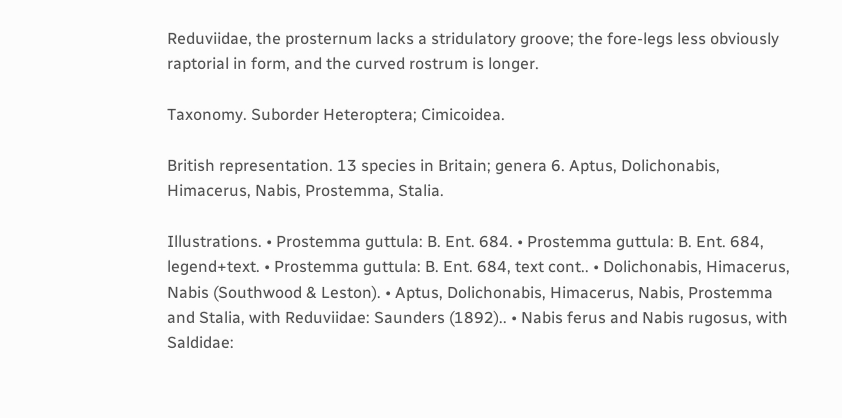Reduviidae, the prosternum lacks a stridulatory groove; the fore-legs less obviously raptorial in form, and the curved rostrum is longer.

Taxonomy. Suborder Heteroptera; Cimicoidea.

British representation. 13 species in Britain; genera 6. Aptus, Dolichonabis, Himacerus, Nabis, Prostemma, Stalia.

Illustrations. • Prostemma guttula: B. Ent. 684. • Prostemma guttula: B. Ent. 684, legend+text. • Prostemma guttula: B. Ent. 684, text cont.. • Dolichonabis, Himacerus, Nabis (Southwood & Leston). • Aptus, Dolichonabis, Himacerus, Nabis, Prostemma and Stalia, with Reduviidae: Saunders (1892).. • Nabis ferus and Nabis rugosus, with Saldidae: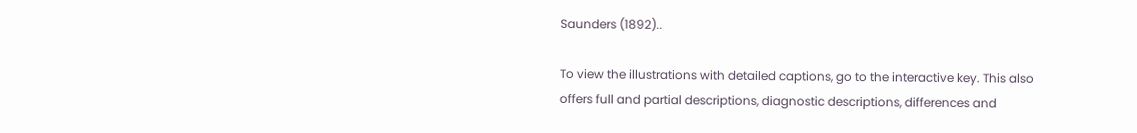Saunders (1892)..

To view the illustrations with detailed captions, go to the interactive key. This also offers full and partial descriptions, diagnostic descriptions, differences and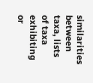similarities between taxa, lists of taxa exhibiting or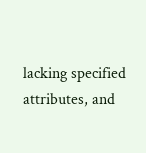lacking specified attributes, and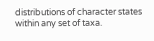distributions of character states within any set of taxa.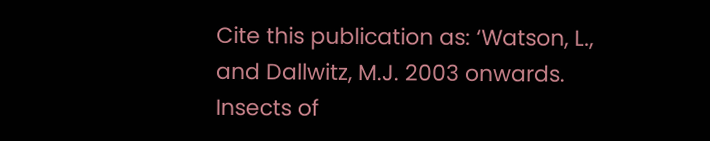Cite this publication as: ‘Watson, L., and Dallwitz, M.J. 2003 onwards. Insects of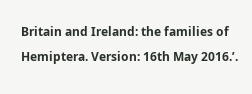Britain and Ireland: the families of Hemiptera. Version: 16th May 2016.’.